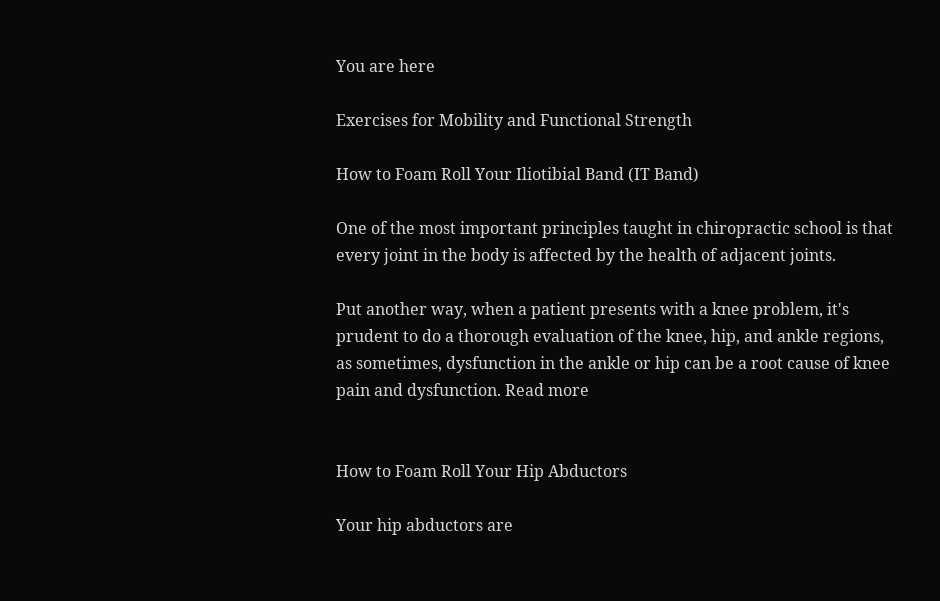You are here

Exercises for Mobility and Functional Strength

How to Foam Roll Your Iliotibial Band (IT Band)

One of the most important principles taught in chiropractic school is that every joint in the body is affected by the health of adjacent joints.

Put another way, when a patient presents with a knee problem, it's prudent to do a thorough evaluation of the knee, hip, and ankle regions, as sometimes, dysfunction in the ankle or hip can be a root cause of knee pain and dysfunction. Read more


How to Foam Roll Your Hip Abductors

Your hip abductors are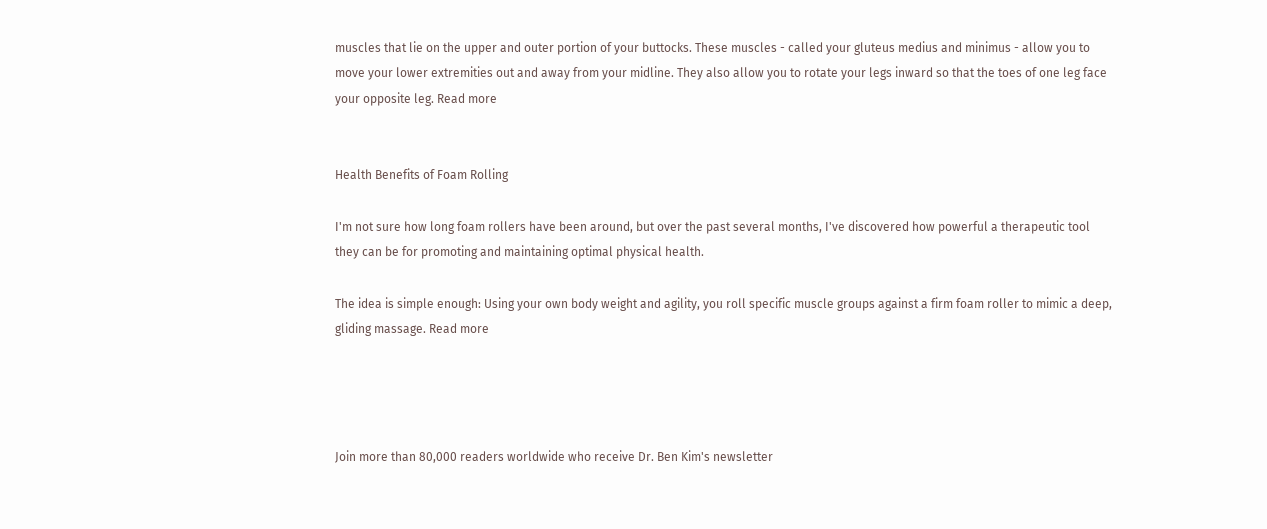muscles that lie on the upper and outer portion of your buttocks. These muscles - called your gluteus medius and minimus - allow you to move your lower extremities out and away from your midline. They also allow you to rotate your legs inward so that the toes of one leg face your opposite leg. Read more


Health Benefits of Foam Rolling

I'm not sure how long foam rollers have been around, but over the past several months, I've discovered how powerful a therapeutic tool they can be for promoting and maintaining optimal physical health.

The idea is simple enough: Using your own body weight and agility, you roll specific muscle groups against a firm foam roller to mimic a deep, gliding massage. Read more




Join more than 80,000 readers worldwide who receive Dr. Ben Kim's newsletter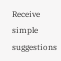Receive simple suggestions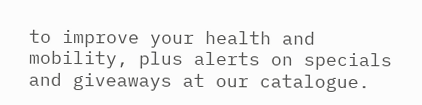to improve your health and mobility, plus alerts on specials and giveaways at our catalogue.